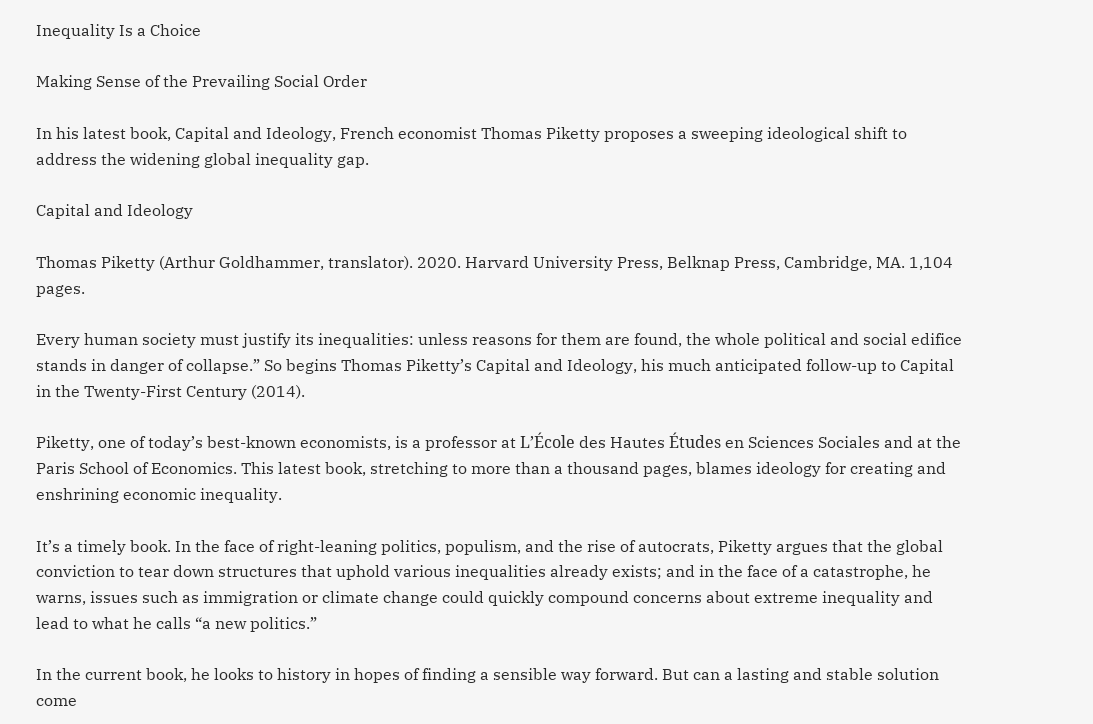Inequality Is a Choice

Making Sense of the Prevailing Social Order

In his latest book, Capital and Ideology, French economist Thomas Piketty proposes a sweeping ideological shift to address the widening global inequality gap.

Capital and Ideology

Thomas Piketty (Arthur Goldhammer, translator). 2020. Harvard University Press, Belknap Press, Cambridge, MA. 1,104 pages.

Every human society must justify its inequalities: unless reasons for them are found, the whole political and social edifice stands in danger of collapse.” So begins Thomas Piketty’s Capital and Ideology, his much anticipated follow-up to Capital in the Twenty-First Century (2014).

Piketty, one of today’s best-known economists, is a professor at L’École des Hautes Études en Sciences Sociales and at the Paris School of Economics. This latest book, stretching to more than a thousand pages, blames ideology for creating and enshrining economic inequality.

It’s a timely book. In the face of right-leaning politics, populism, and the rise of autocrats, Piketty argues that the global conviction to tear down structures that uphold various inequalities already exists; and in the face of a catastrophe, he warns, issues such as immigration or climate change could quickly compound concerns about extreme inequality and lead to what he calls “a new politics.”

In the current book, he looks to history in hopes of finding a sensible way forward. But can a lasting and stable solution come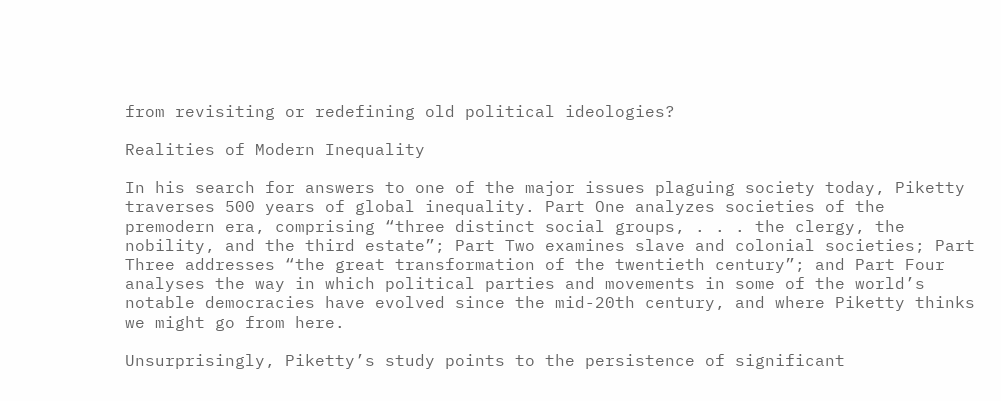from revisiting or redefining old political ideologies?

Realities of Modern Inequality

In his search for answers to one of the major issues plaguing society today, Piketty traverses 500 years of global inequality. Part One analyzes societies of the premodern era, comprising “three distinct social groups, . . . the clergy, the nobility, and the third estate”; Part Two examines slave and colonial societies; Part Three addresses “the great transformation of the twentieth century”; and Part Four analyses the way in which political parties and movements in some of the world’s notable democracies have evolved since the mid-20th century, and where Piketty thinks we might go from here.

Unsurprisingly, Piketty’s study points to the persistence of significant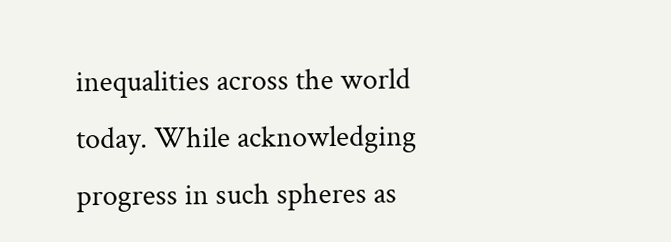inequalities across the world today. While acknowledging progress in such spheres as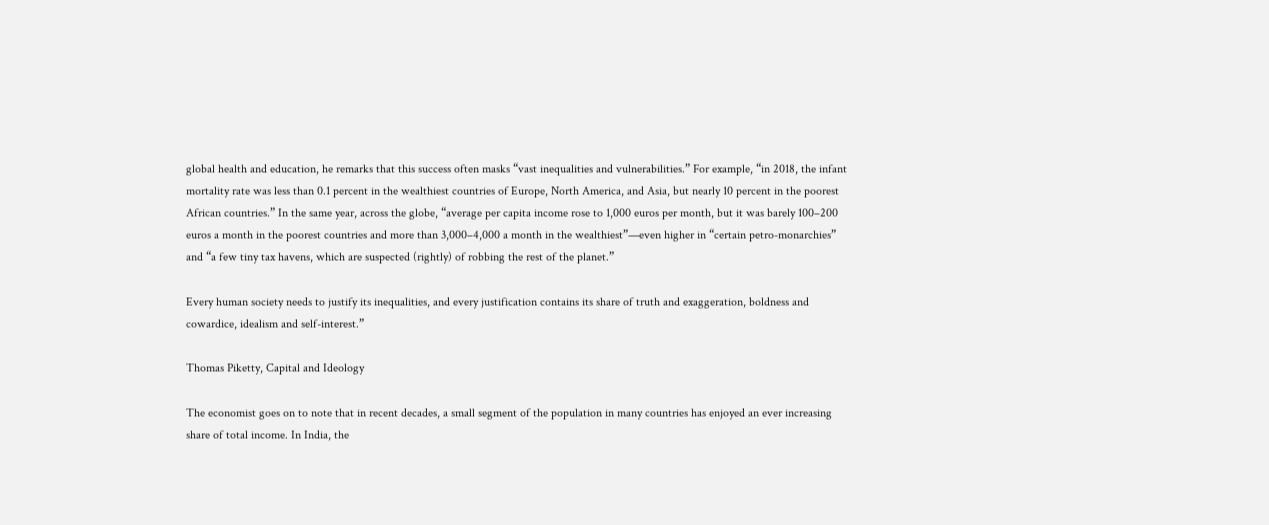global health and education, he remarks that this success often masks “vast inequalities and vulnerabilities.” For example, “in 2018, the infant mortality rate was less than 0.1 percent in the wealthiest countries of Europe, North America, and Asia, but nearly 10 percent in the poorest African countries.” In the same year, across the globe, “average per capita income rose to 1,000 euros per month, but it was barely 100–200 euros a month in the poorest countries and more than 3,000–4,000 a month in the wealthiest”—even higher in “certain petro-monarchies” and “a few tiny tax havens, which are suspected (rightly) of robbing the rest of the planet.”

Every human society needs to justify its inequalities, and every justification contains its share of truth and exaggeration, boldness and cowardice, idealism and self-interest.”

Thomas Piketty, Capital and Ideology

The economist goes on to note that in recent decades, a small segment of the population in many countries has enjoyed an ever increasing share of total income. In India, the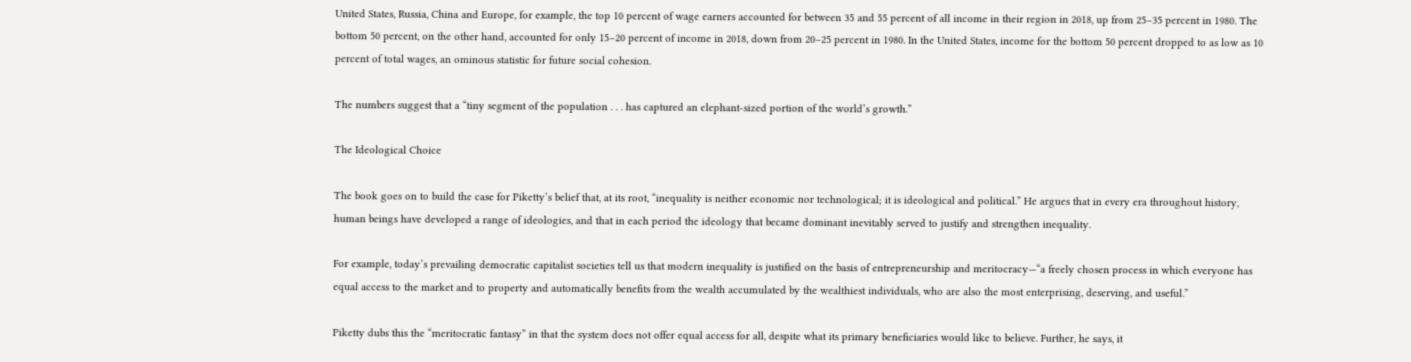United States, Russia, China and Europe, for example, the top 10 percent of wage earners accounted for between 35 and 55 percent of all income in their region in 2018, up from 25–35 percent in 1980. The bottom 50 percent, on the other hand, accounted for only 15–20 percent of income in 2018, down from 20–25 percent in 1980. In the United States, income for the bottom 50 percent dropped to as low as 10 percent of total wages, an ominous statistic for future social cohesion.

The numbers suggest that a “tiny segment of the population . . . has captured an elephant-sized portion of the world’s growth.”

The Ideological Choice

The book goes on to build the case for Piketty’s belief that, at its root, “inequality is neither economic nor technological; it is ideological and political.” He argues that in every era throughout history, human beings have developed a range of ideologies, and that in each period the ideology that became dominant inevitably served to justify and strengthen inequality.

For example, today’s prevailing democratic capitalist societies tell us that modern inequality is justified on the basis of entrepreneurship and meritocracy—“a freely chosen process in which everyone has equal access to the market and to property and automatically benefits from the wealth accumulated by the wealthiest individuals, who are also the most enterprising, deserving, and useful.”

Piketty dubs this the “meritocratic fantasy” in that the system does not offer equal access for all, despite what its primary beneficiaries would like to believe. Further, he says, it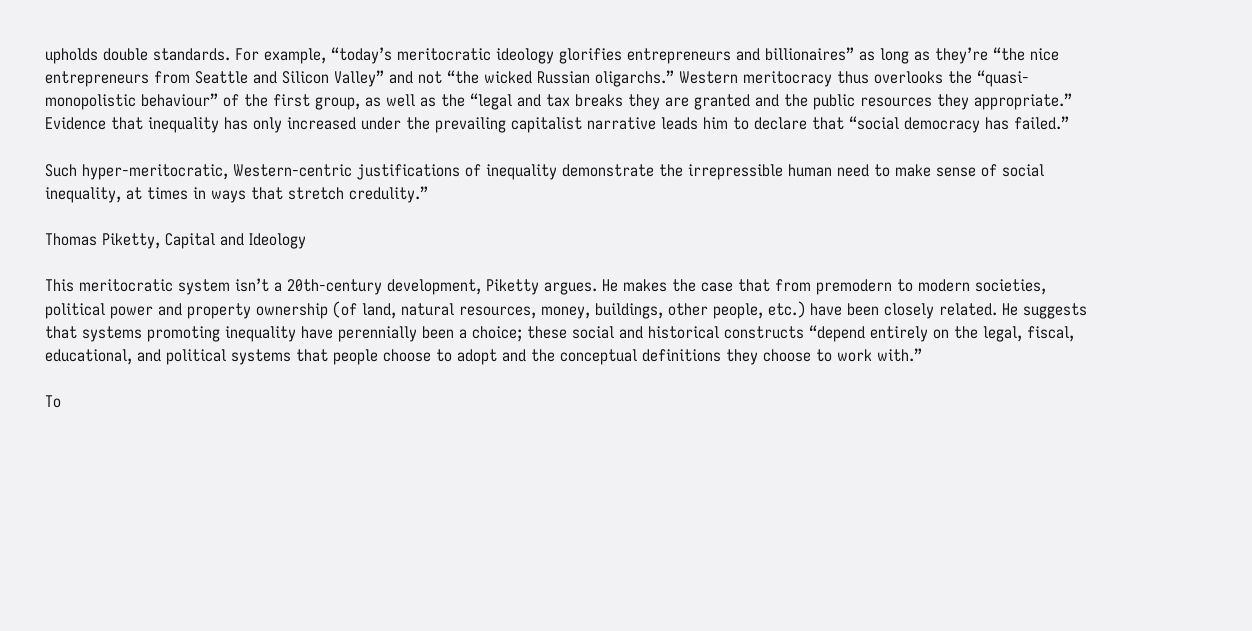upholds double standards. For example, “today’s meritocratic ideology glorifies entrepreneurs and billionaires” as long as they’re “the nice entrepreneurs from Seattle and Silicon Valley” and not “the wicked Russian oligarchs.” Western meritocracy thus overlooks the “quasi-monopolistic behaviour” of the first group, as well as the “legal and tax breaks they are granted and the public resources they appropriate.” Evidence that inequality has only increased under the prevailing capitalist narrative leads him to declare that “social democracy has failed.”

Such hyper-meritocratic, Western-centric justifications of inequality demonstrate the irrepressible human need to make sense of social inequality, at times in ways that stretch credulity.”

Thomas Piketty, Capital and Ideology

This meritocratic system isn’t a 20th-century development, Piketty argues. He makes the case that from premodern to modern societies, political power and property ownership (of land, natural resources, money, buildings, other people, etc.) have been closely related. He suggests that systems promoting inequality have perennially been a choice; these social and historical constructs “depend entirely on the legal, fiscal, educational, and political systems that people choose to adopt and the conceptual definitions they choose to work with.”

To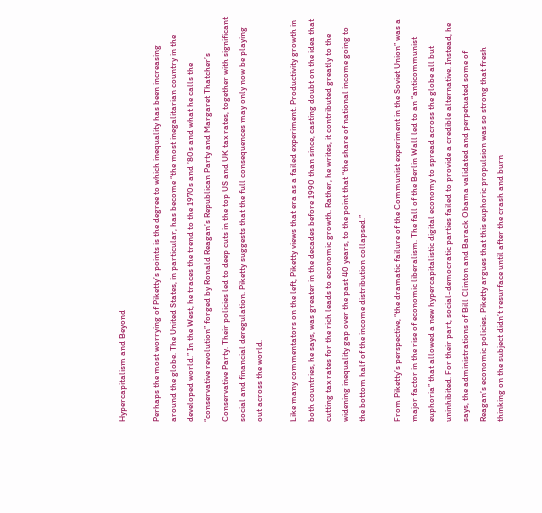Hypercapitalism and Beyond

Perhaps the most worrying of Piketty’s points is the degree to which inequality has been increasing around the globe. The United States, in particular, has become “the most inegalitarian country in the developed world.” In the West, he traces the trend to the 1970s and ’80s and what he calls the “conservative revolution” forged by Ronald Reagan’s Republican Party and Margaret Thatcher’s Conservative Party. Their policies led to deep cuts in the top US and UK tax rates, together with significant social and financial deregulation. Piketty suggests that the full consequences may only now be playing out across the world.

Like many commentators on the left, Piketty views that era as a failed experiment. Productivity growth in both countries, he says, was greater in the decades before 1990 than since, casting doubt on the idea that cutting tax rates for the rich leads to economic growth. Rather, he writes, it contributed greatly to the widening inequality gap over the past 40 years, to the point that “the share of national income going to the bottom half of the income distribution collapsed.”

From Piketty’s perspective, “the dramatic failure of the Communist experiment in the Soviet Union” was a major factor in the rise of economic liberalism. The fall of the Berlin Wall led to an “anticommunist euphoria” that allowed a new hypercapitalistic digital economy to spread across the globe all but uninhibited. For their part, social-democratic parties failed to provide a credible alternative. Instead, he says, the administrations of Bill Clinton and Barack Obama validated and perpetuated some of Reagan’s economic policies. Piketty argues that this euphoric propulsion was so strong that fresh thinking on the subject didn’t resurface until after the crash and burn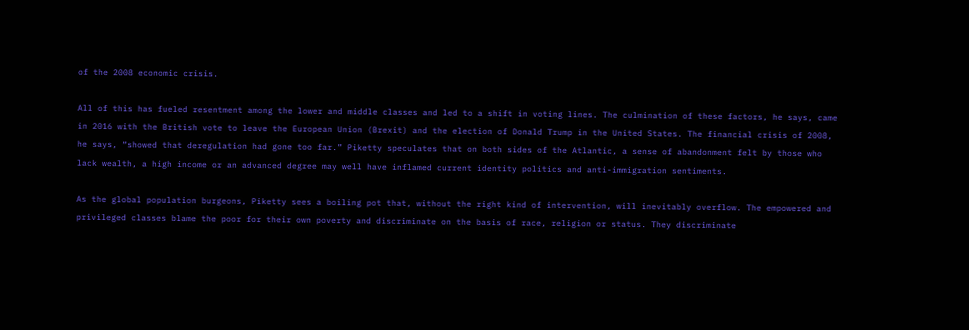of the 2008 economic crisis.

All of this has fueled resentment among the lower and middle classes and led to a shift in voting lines. The culmination of these factors, he says, came in 2016 with the British vote to leave the European Union (Brexit) and the election of Donald Trump in the United States. The financial crisis of 2008, he says, “showed that deregulation had gone too far.” Piketty speculates that on both sides of the Atlantic, a sense of abandonment felt by those who lack wealth, a high income or an advanced degree may well have inflamed current identity politics and anti-immigration sentiments.

As the global population burgeons, Piketty sees a boiling pot that, without the right kind of intervention, will inevitably overflow. The empowered and privileged classes blame the poor for their own poverty and discriminate on the basis of race, religion or status. They discriminate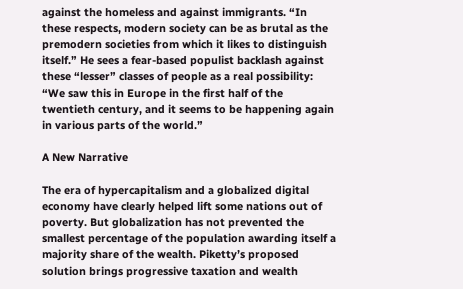against the homeless and against immigrants. “In these respects, modern society can be as brutal as the premodern societies from which it likes to distinguish itself.” He sees a fear-based populist backlash against these “lesser” classes of people as a real possibility: “We saw this in Europe in the first half of the twentieth century, and it seems to be happening again in various parts of the world.”

A New Narrative

The era of hypercapitalism and a globalized digital economy have clearly helped lift some nations out of poverty. But globalization has not prevented the smallest percentage of the population awarding itself a majority share of the wealth. Piketty’s proposed solution brings progressive taxation and wealth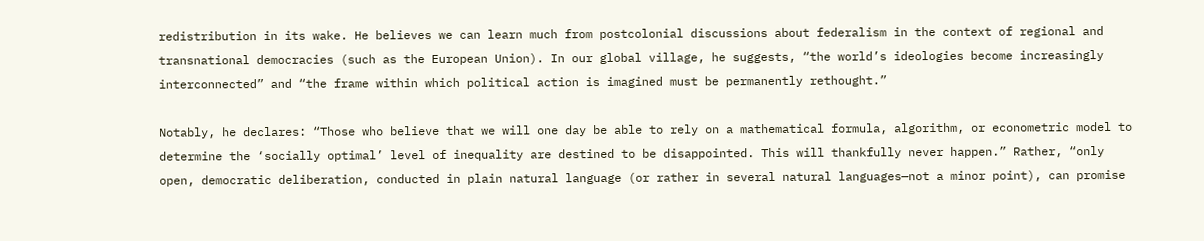redistribution in its wake. He believes we can learn much from postcolonial discussions about federalism in the context of regional and transnational democracies (such as the European Union). In our global village, he suggests, “the world’s ideologies become increasingly interconnected” and “the frame within which political action is imagined must be permanently rethought.”

Notably, he declares: “Those who believe that we will one day be able to rely on a mathematical formula, algorithm, or econometric model to determine the ‘socially optimal’ level of inequality are destined to be disappointed. This will thankfully never happen.” Rather, “only open, democratic deliberation, conducted in plain natural language (or rather in several natural languages—not a minor point), can promise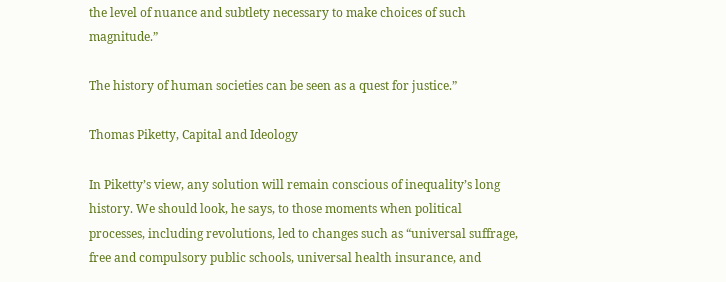the level of nuance and subtlety necessary to make choices of such magnitude.”

The history of human societies can be seen as a quest for justice.”

Thomas Piketty, Capital and Ideology

In Piketty’s view, any solution will remain conscious of inequality’s long history. We should look, he says, to those moments when political processes, including revolutions, led to changes such as “universal suffrage, free and compulsory public schools, universal health insurance, and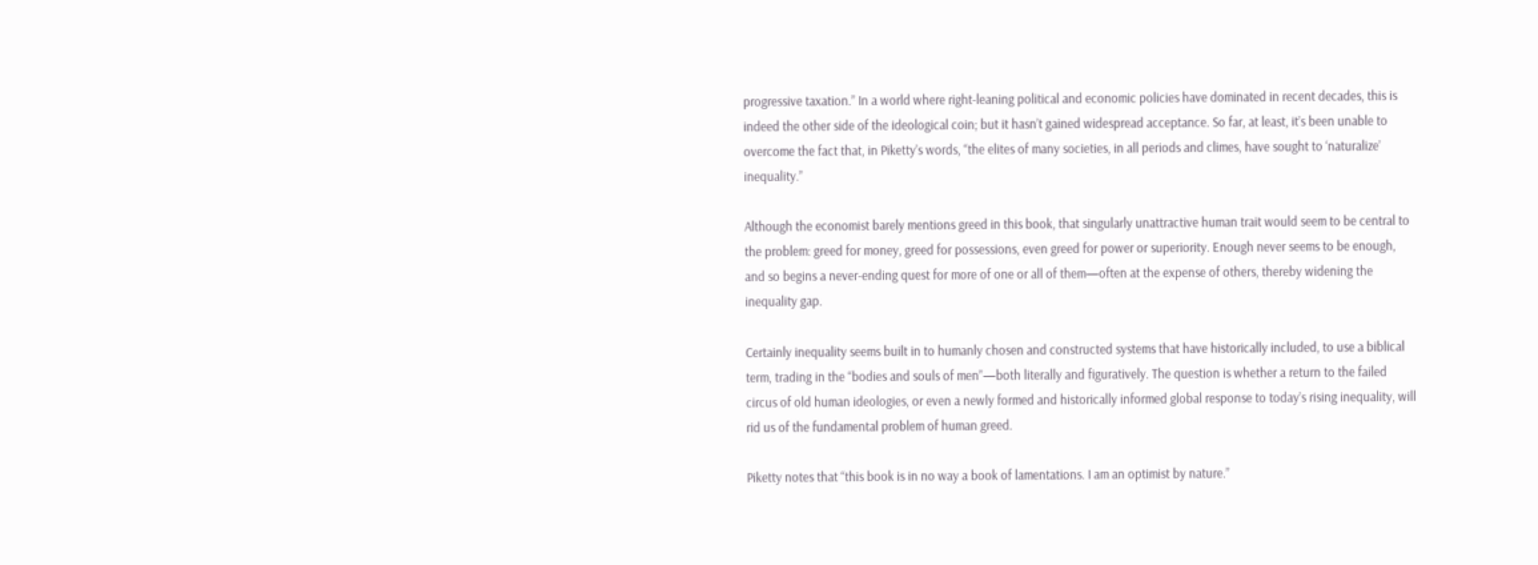progressive taxation.” In a world where right-leaning political and economic policies have dominated in recent decades, this is indeed the other side of the ideological coin; but it hasn’t gained widespread acceptance. So far, at least, it’s been unable to overcome the fact that, in Piketty’s words, “the elites of many societies, in all periods and climes, have sought to ‘naturalize’ inequality.”

Although the economist barely mentions greed in this book, that singularly unattractive human trait would seem to be central to the problem: greed for money, greed for possessions, even greed for power or superiority. Enough never seems to be enough, and so begins a never-ending quest for more of one or all of them—often at the expense of others, thereby widening the inequality gap.

Certainly inequality seems built in to humanly chosen and constructed systems that have historically included, to use a biblical term, trading in the “bodies and souls of men”—both literally and figuratively. The question is whether a return to the failed circus of old human ideologies, or even a newly formed and historically informed global response to today’s rising inequality, will rid us of the fundamental problem of human greed.

Piketty notes that “this book is in no way a book of lamentations. I am an optimist by nature.”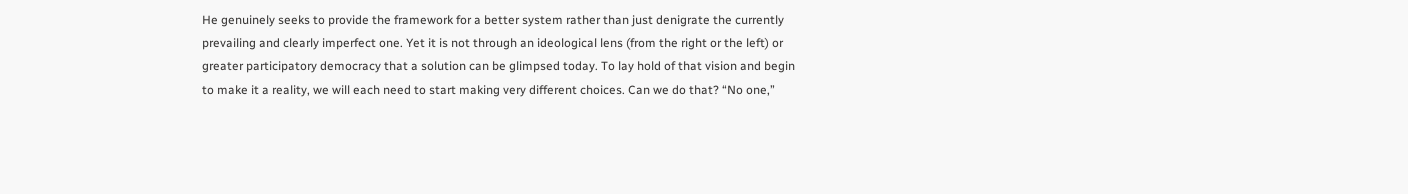He genuinely seeks to provide the framework for a better system rather than just denigrate the currently prevailing and clearly imperfect one. Yet it is not through an ideological lens (from the right or the left) or greater participatory democracy that a solution can be glimpsed today. To lay hold of that vision and begin to make it a reality, we will each need to start making very different choices. Can we do that? “No one,”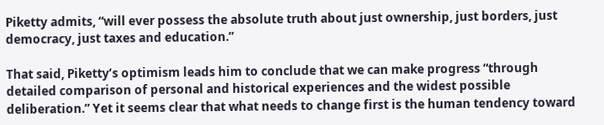Piketty admits, “will ever possess the absolute truth about just ownership, just borders, just democracy, just taxes and education.”

That said, Piketty’s optimism leads him to conclude that we can make progress “through detailed comparison of personal and historical experiences and the widest possible deliberation.” Yet it seems clear that what needs to change first is the human tendency toward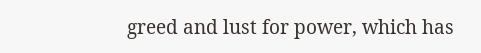greed and lust for power, which has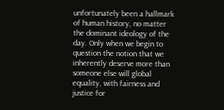unfortunately been a hallmark of human history, no matter the dominant ideology of the day. Only when we begin to question the notion that we inherently deserve more than someone else will global equality, with fairness and justice for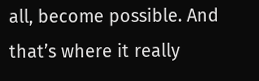all, become possible. And that’s where it really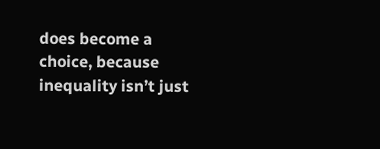does become a choice, because inequality isn’t just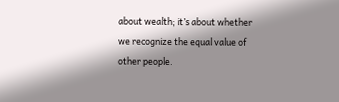about wealth; it’s about whether we recognize the equal value of other people.